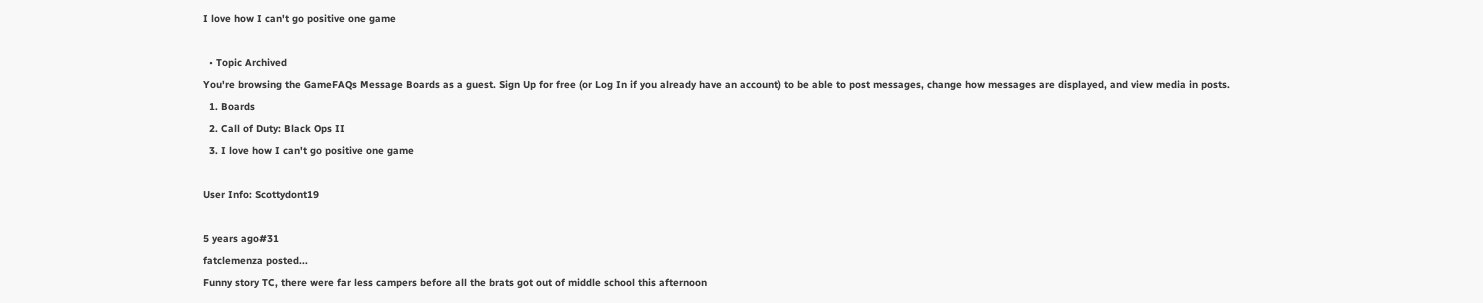I love how I can't go positive one game

  • Topic Archived
You're browsing the GameFAQs Message Boards as a guest. Sign Up for free (or Log In if you already have an account) to be able to post messages, change how messages are displayed, and view media in posts.
  1. Boards
  2. Call of Duty: Black Ops II
  3. I love how I can't go positive one game

User Info: Scottydont19

5 years ago#31
fatclemenza posted...
Funny story TC, there were far less campers before all the brats got out of middle school this afternoon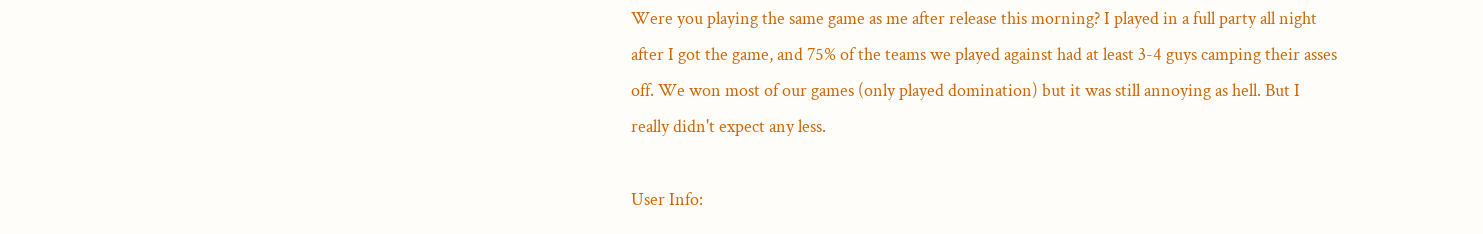Were you playing the same game as me after release this morning? I played in a full party all night after I got the game, and 75% of the teams we played against had at least 3-4 guys camping their asses off. We won most of our games (only played domination) but it was still annoying as hell. But I really didn't expect any less.

User Info: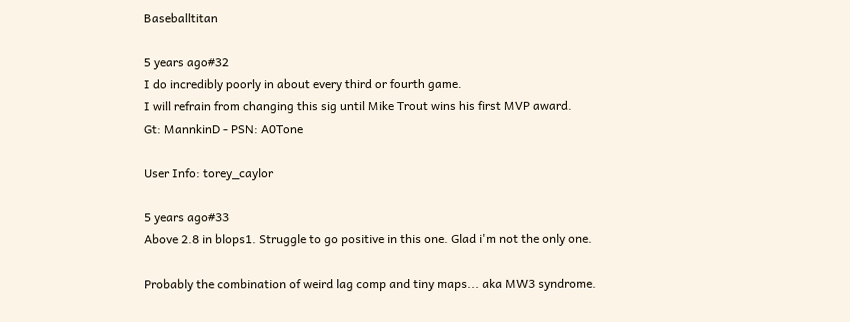Baseballtitan

5 years ago#32
I do incredibly poorly in about every third or fourth game.
I will refrain from changing this sig until Mike Trout wins his first MVP award.
Gt: MannkinD - PSN: A0Tone

User Info: torey_caylor

5 years ago#33
Above 2.8 in blops1. Struggle to go positive in this one. Glad i'm not the only one.

Probably the combination of weird lag comp and tiny maps... aka MW3 syndrome.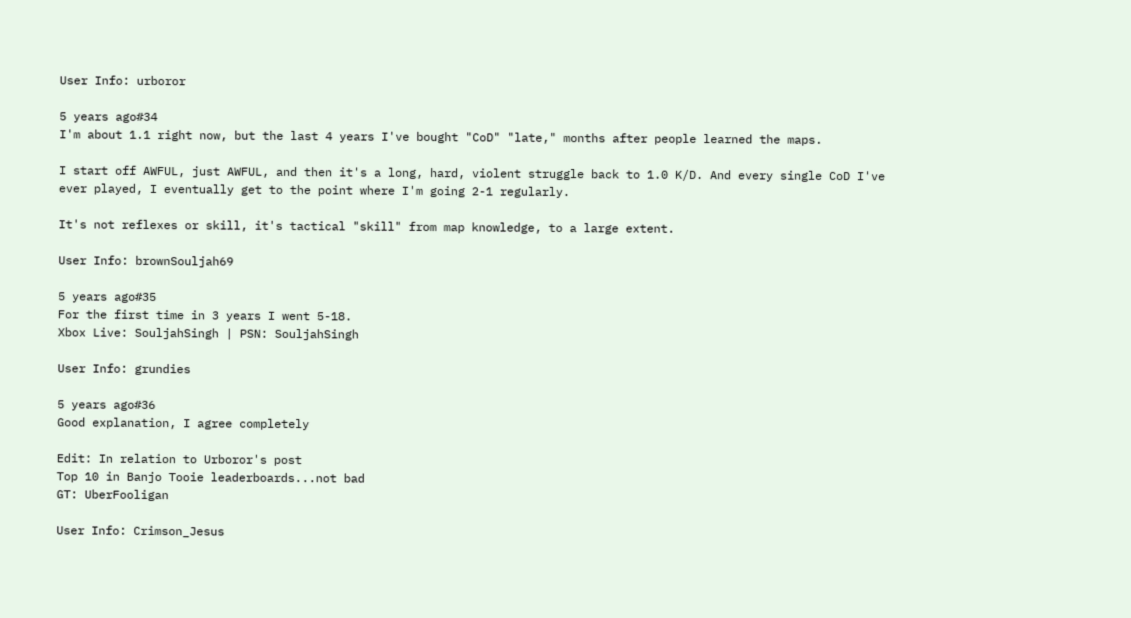User Info: urboror

5 years ago#34
I'm about 1.1 right now, but the last 4 years I've bought "CoD" "late," months after people learned the maps.

I start off AWFUL, just AWFUL, and then it's a long, hard, violent struggle back to 1.0 K/D. And every single CoD I've ever played, I eventually get to the point where I'm going 2-1 regularly.

It's not reflexes or skill, it's tactical "skill" from map knowledge, to a large extent.

User Info: brownSouljah69

5 years ago#35
For the first time in 3 years I went 5-18.
Xbox Live: SouljahSingh | PSN: SouljahSingh

User Info: grundies

5 years ago#36
Good explanation, I agree completely

Edit: In relation to Urboror's post
Top 10 in Banjo Tooie leaderboards...not bad
GT: UberFooligan

User Info: Crimson_Jesus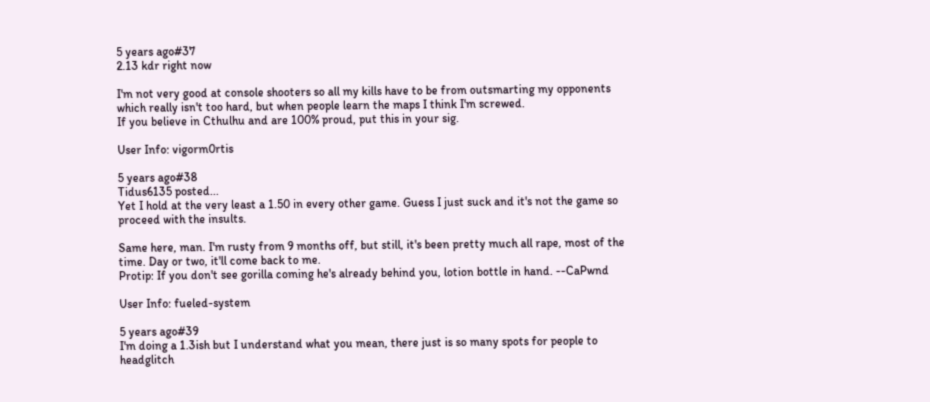5 years ago#37
2.13 kdr right now

I'm not very good at console shooters so all my kills have to be from outsmarting my opponents which really isn't too hard, but when people learn the maps I think I'm screwed.
If you believe in Cthulhu and are 100% proud, put this in your sig.

User Info: vigorm0rtis

5 years ago#38
Tidus6135 posted...
Yet I hold at the very least a 1.50 in every other game. Guess I just suck and it's not the game so proceed with the insults.

Same here, man. I'm rusty from 9 months off, but still, it's been pretty much all rape, most of the time. Day or two, it'll come back to me.
Protip: If you don't see gorilla coming he's already behind you, lotion bottle in hand. --CaPwnd

User Info: fueled-system

5 years ago#39
I'm doing a 1.3ish but I understand what you mean, there just is so many spots for people to headglitch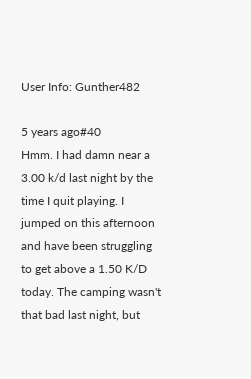User Info: Gunther482

5 years ago#40
Hmm. I had damn near a 3.00 k/d last night by the time I quit playing. I jumped on this afternoon and have been struggling to get above a 1.50 K/D today. The camping wasn't that bad last night, but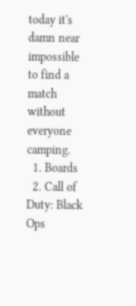today it's damn near impossible to find a match without everyone camping.
  1. Boards
  2. Call of Duty: Black Ops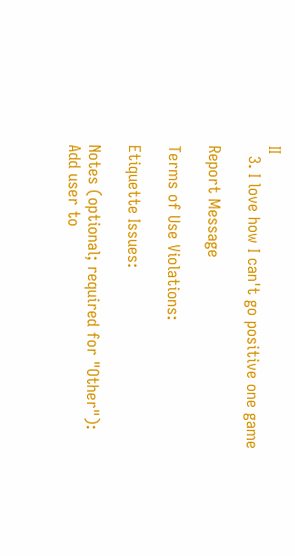II
  3. I love how I can't go positive one game

Report Message

Terms of Use Violations:

Etiquette Issues:

Notes (optional; required for "Other"):
Add user to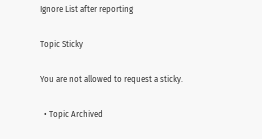Ignore List after reporting

Topic Sticky

You are not allowed to request a sticky.

  • Topic Archived